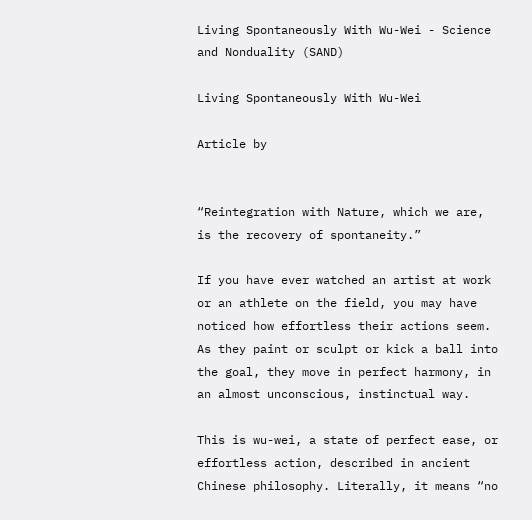Living Spontaneously With Wu-Wei - Science and Nonduality (SAND)

Living Spontaneously With Wu-Wei

Article by


“Reintegration with Nature, which we are, is the recovery of spontaneity.”

If you have ever watched an artist at work or an athlete on the field, you may have noticed how effortless their actions seem. As they paint or sculpt or kick a ball into the goal, they move in perfect harmony, in an almost unconscious, instinctual way.

This is wu-wei, a state of perfect ease, or effortless action, described in ancient Chinese philosophy. Literally, it means “no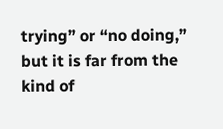trying” or “no doing,” but it is far from the kind of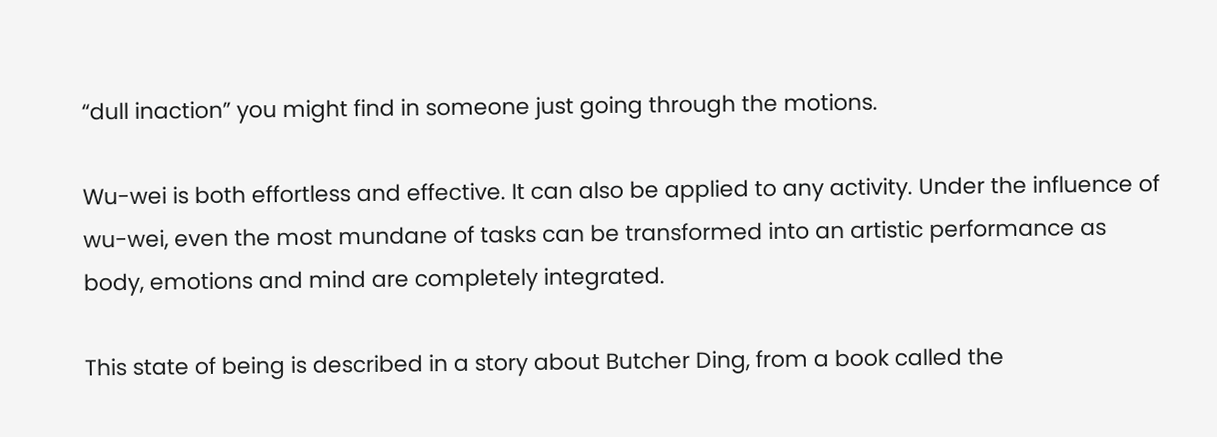“dull inaction” you might find in someone just going through the motions.

Wu-wei is both effortless and effective. It can also be applied to any activity. Under the influence of wu-wei, even the most mundane of tasks can be transformed into an artistic performance as body, emotions and mind are completely integrated.

This state of being is described in a story about Butcher Ding, from a book called the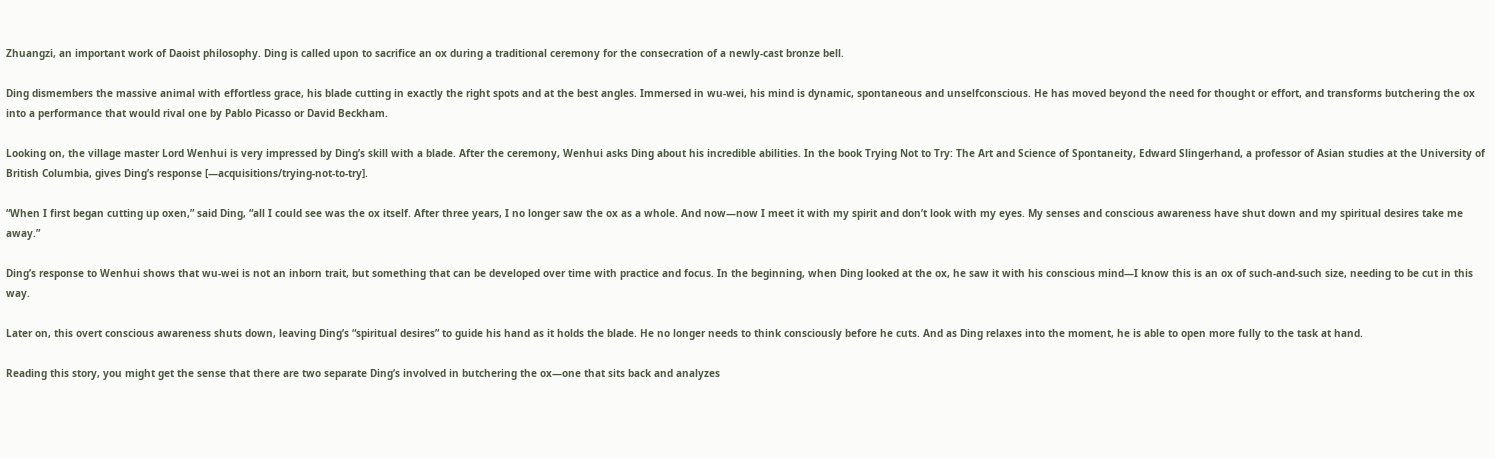Zhuangzi, an important work of Daoist philosophy. Ding is called upon to sacrifice an ox during a traditional ceremony for the consecration of a newly-cast bronze bell.

Ding dismembers the massive animal with effortless grace, his blade cutting in exactly the right spots and at the best angles. Immersed in wu-wei, his mind is dynamic, spontaneous and unselfconscious. He has moved beyond the need for thought or effort, and transforms butchering the ox into a performance that would rival one by Pablo Picasso or David Beckham.

Looking on, the village master Lord Wenhui is very impressed by Ding’s skill with a blade. After the ceremony, Wenhui asks Ding about his incredible abilities. In the book Trying Not to Try: The Art and Science of Spontaneity, Edward Slingerhand, a professor of Asian studies at the University of British Columbia, gives Ding’s response [—acquisitions/trying-not-to-try].

“When I first began cutting up oxen,” said Ding, “all I could see was the ox itself. After three years, I no longer saw the ox as a whole. And now—now I meet it with my spirit and don’t look with my eyes. My senses and conscious awareness have shut down and my spiritual desires take me away.”

Ding’s response to Wenhui shows that wu-wei is not an inborn trait, but something that can be developed over time with practice and focus. In the beginning, when Ding looked at the ox, he saw it with his conscious mind—I know this is an ox of such-and-such size, needing to be cut in this way.

Later on, this overt conscious awareness shuts down, leaving Ding’s “spiritual desires” to guide his hand as it holds the blade. He no longer needs to think consciously before he cuts. And as Ding relaxes into the moment, he is able to open more fully to the task at hand.

Reading this story, you might get the sense that there are two separate Ding’s involved in butchering the ox—one that sits back and analyzes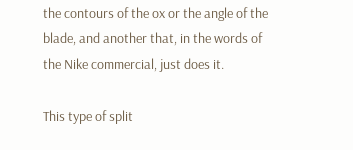the contours of the ox or the angle of the blade, and another that, in the words of the Nike commercial, just does it.

This type of split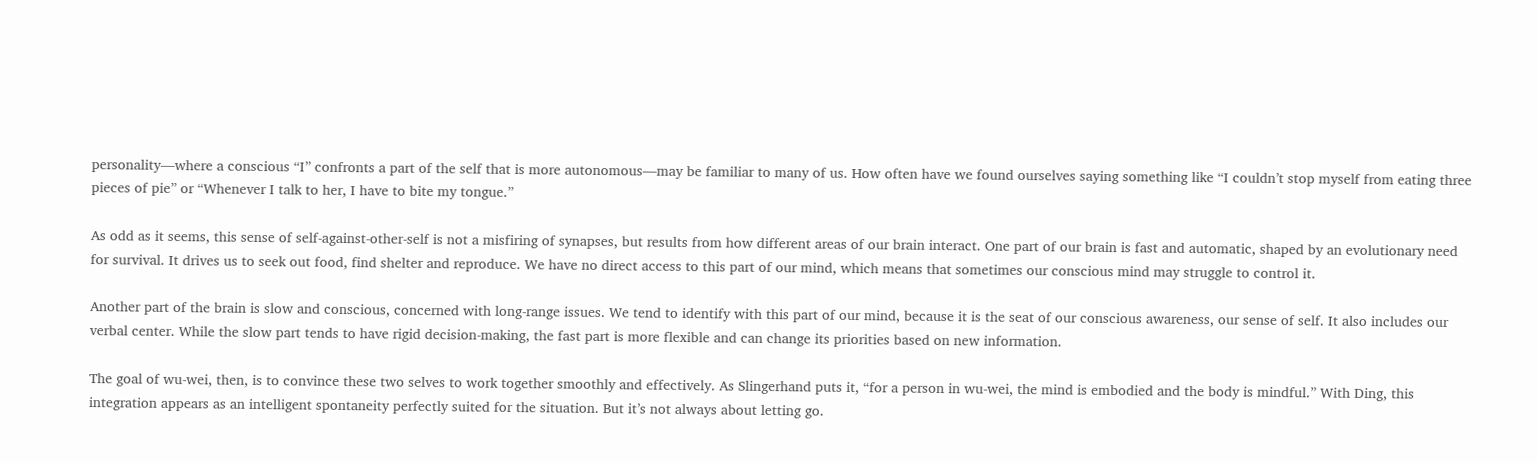personality—where a conscious “I” confronts a part of the self that is more autonomous—may be familiar to many of us. How often have we found ourselves saying something like “I couldn’t stop myself from eating three pieces of pie” or “Whenever I talk to her, I have to bite my tongue.”

As odd as it seems, this sense of self-against-other-self is not a misfiring of synapses, but results from how different areas of our brain interact. One part of our brain is fast and automatic, shaped by an evolutionary need for survival. It drives us to seek out food, find shelter and reproduce. We have no direct access to this part of our mind, which means that sometimes our conscious mind may struggle to control it.

Another part of the brain is slow and conscious, concerned with long-range issues. We tend to identify with this part of our mind, because it is the seat of our conscious awareness, our sense of self. It also includes our verbal center. While the slow part tends to have rigid decision-making, the fast part is more flexible and can change its priorities based on new information.

The goal of wu-wei, then, is to convince these two selves to work together smoothly and effectively. As Slingerhand puts it, “for a person in wu-wei, the mind is embodied and the body is mindful.” With Ding, this integration appears as an intelligent spontaneity perfectly suited for the situation. But it’s not always about letting go.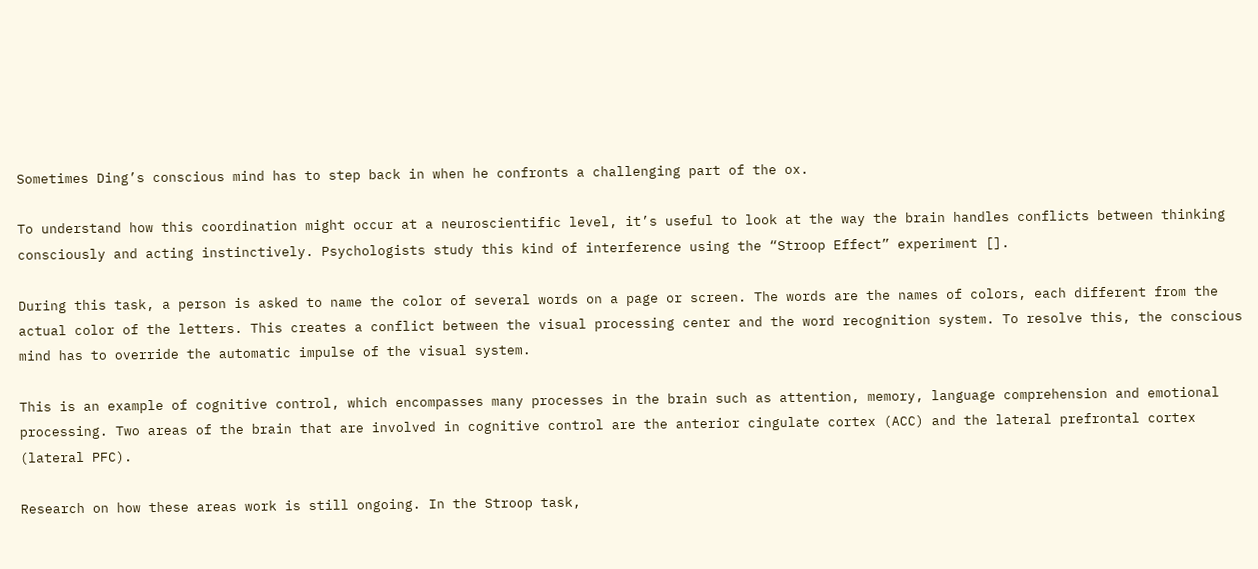Sometimes Ding’s conscious mind has to step back in when he confronts a challenging part of the ox.

To understand how this coordination might occur at a neuroscientific level, it’s useful to look at the way the brain handles conflicts between thinking consciously and acting instinctively. Psychologists study this kind of interference using the “Stroop Effect” experiment [].

During this task, a person is asked to name the color of several words on a page or screen. The words are the names of colors, each different from the actual color of the letters. This creates a conflict between the visual processing center and the word recognition system. To resolve this, the conscious mind has to override the automatic impulse of the visual system.

This is an example of cognitive control, which encompasses many processes in the brain such as attention, memory, language comprehension and emotional processing. Two areas of the brain that are involved in cognitive control are the anterior cingulate cortex (ACC) and the lateral prefrontal cortex (lateral PFC).

Research on how these areas work is still ongoing. In the Stroop task,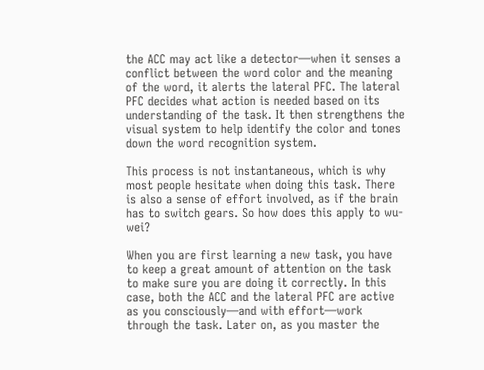the ACC may act like a detector—when it senses a conflict between the word color and the meaning of the word, it alerts the lateral PFC. The lateral PFC decides what action is needed based on its understanding of the task. It then strengthens the visual system to help identify the color and tones down the word recognition system.

This process is not instantaneous, which is why most people hesitate when doing this task. There is also a sense of effort involved, as if the brain has to switch gears. So how does this apply to wu-wei?

When you are first learning a new task, you have to keep a great amount of attention on the task to make sure you are doing it correctly. In this case, both the ACC and the lateral PFC are active as you consciously—and with effort—work through the task. Later on, as you master the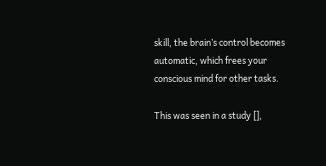skill, the brain’s control becomes automatic, which frees your conscious mind for other tasks.

This was seen in a study [],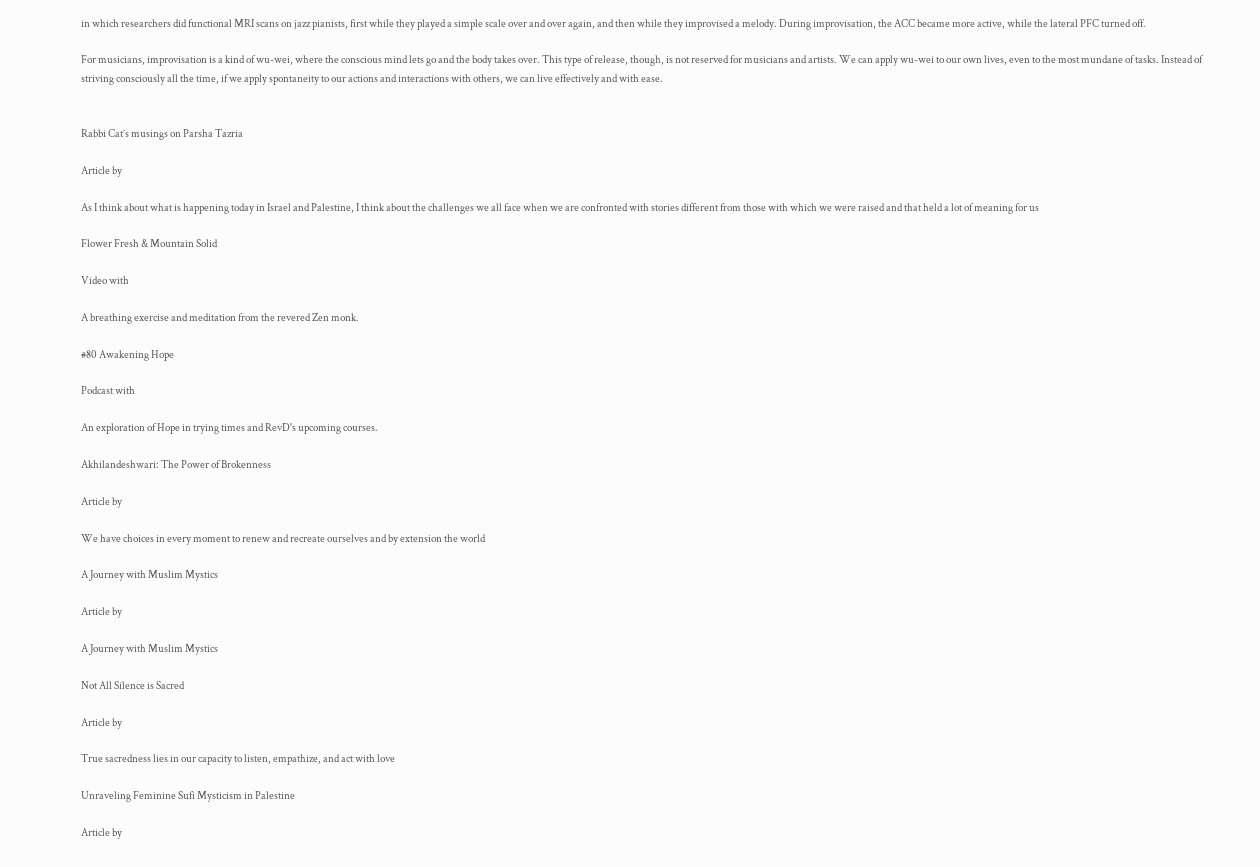in which researchers did functional MRI scans on jazz pianists, first while they played a simple scale over and over again, and then while they improvised a melody. During improvisation, the ACC became more active, while the lateral PFC turned off.

For musicians, improvisation is a kind of wu-wei, where the conscious mind lets go and the body takes over. This type of release, though, is not reserved for musicians and artists. We can apply wu-wei to our own lives, even to the most mundane of tasks. Instead of striving consciously all the time, if we apply spontaneity to our actions and interactions with others, we can live effectively and with ease.


Rabbi Cat’s musings on Parsha Tazria

Article by

As I think about what is happening today in Israel and Palestine, I think about the challenges we all face when we are confronted with stories different from those with which we were raised and that held a lot of meaning for us

Flower Fresh & Mountain Solid

Video with

A breathing exercise and meditation from the revered Zen monk.

#80 Awakening Hope

Podcast with

An exploration of Hope in trying times and RevD's upcoming courses.

Akhilandeshwari: The Power of Brokenness

Article by

We have choices in every moment to renew and recreate ourselves and by extension the world

A Journey with Muslim Mystics

Article by

A Journey with Muslim Mystics

Not All Silence is Sacred

Article by

True sacredness lies in our capacity to listen, empathize, and act with love

Unraveling Feminine Sufi Mysticism in Palestine

Article by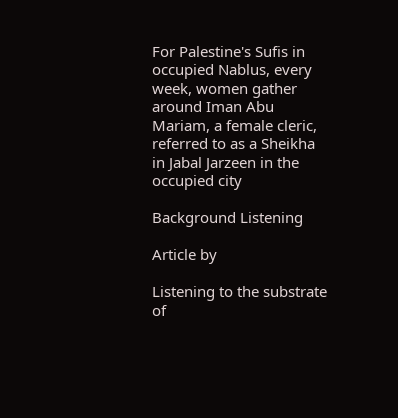For Palestine's Sufis in occupied Nablus, every week, women gather around Iman Abu Mariam, a female cleric, referred to as a Sheikha in Jabal Jarzeen in the occupied city

Background Listening

Article by

Listening to the substrate of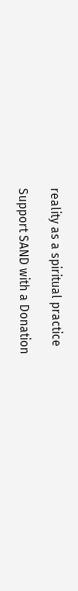reality as a spiritual practice

Support SAND with a Donation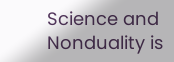Science and Nonduality is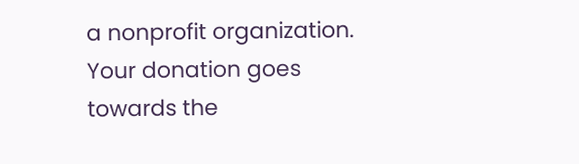a nonprofit organization. Your donation goes towards the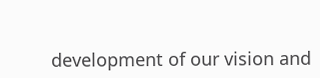development of our vision and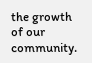the growth of our community.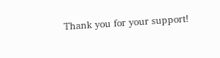Thank you for your support!